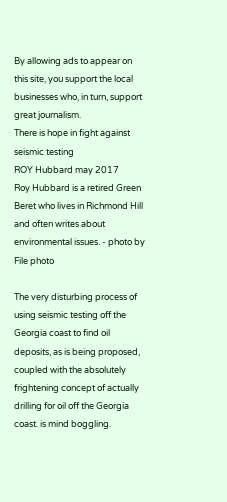By allowing ads to appear on this site, you support the local businesses who, in turn, support great journalism.
There is hope in fight against seismic testing
ROY Hubbard may 2017
Roy Hubbard is a retired Green Beret who lives in Richmond Hill and often writes about environmental issues. - photo by File photo

The very disturbing process of using seismic testing off the Georgia coast to find oil deposits, as is being proposed, coupled with the absolutely frightening concept of actually drilling for oil off the Georgia coast. is mind boggling.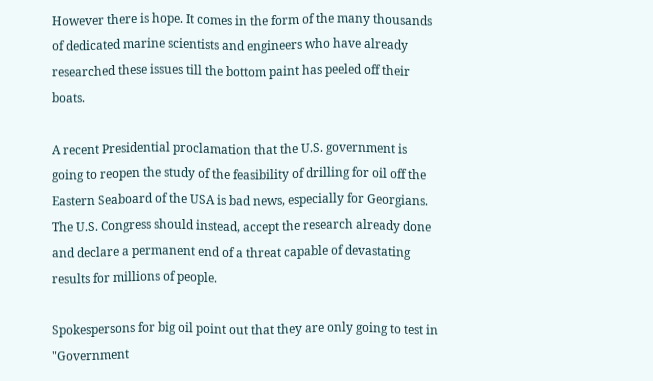However there is hope. It comes in the form of the many thousands of dedicated marine scientists and engineers who have already researched these issues till the bottom paint has peeled off their boats.

A recent Presidential proclamation that the U.S. government is going to reopen the study of the feasibility of drilling for oil off the Eastern Seaboard of the USA is bad news, especially for Georgians. The U.S. Congress should instead, accept the research already done and declare a permanent end of a threat capable of devastating results for millions of people.

Spokespersons for big oil point out that they are only going to test in "Government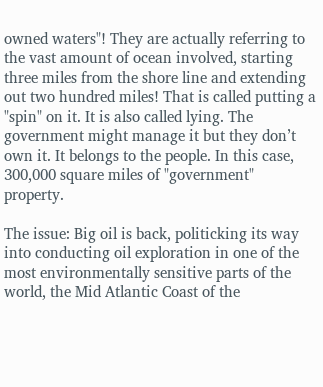owned waters"! They are actually referring to the vast amount of ocean involved, starting three miles from the shore line and extending out two hundred miles! That is called putting a "spin" on it. It is also called lying. The government might manage it but they don’t own it. It belongs to the people. In this case, 300,000 square miles of "government" property.

The issue: Big oil is back, politicking its way into conducting oil exploration in one of the most environmentally sensitive parts of the world, the Mid Atlantic Coast of the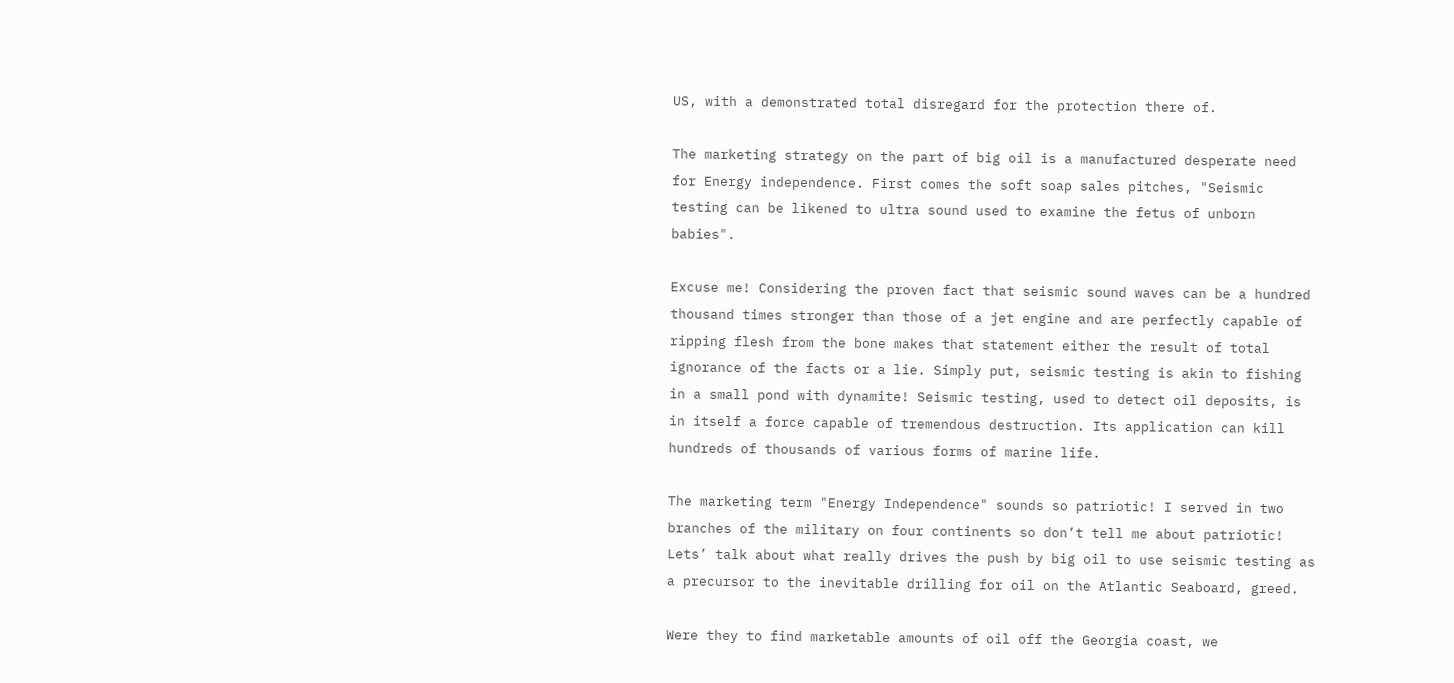US, with a demonstrated total disregard for the protection there of.

The marketing strategy on the part of big oil is a manufactured desperate need for Energy independence. First comes the soft soap sales pitches, "Seismic testing can be likened to ultra sound used to examine the fetus of unborn babies".

Excuse me! Considering the proven fact that seismic sound waves can be a hundred thousand times stronger than those of a jet engine and are perfectly capable of ripping flesh from the bone makes that statement either the result of total ignorance of the facts or a lie. Simply put, seismic testing is akin to fishing in a small pond with dynamite! Seismic testing, used to detect oil deposits, is in itself a force capable of tremendous destruction. Its application can kill hundreds of thousands of various forms of marine life.

The marketing term "Energy Independence" sounds so patriotic! I served in two branches of the military on four continents so don’t tell me about patriotic! Lets’ talk about what really drives the push by big oil to use seismic testing as a precursor to the inevitable drilling for oil on the Atlantic Seaboard, greed.

Were they to find marketable amounts of oil off the Georgia coast, we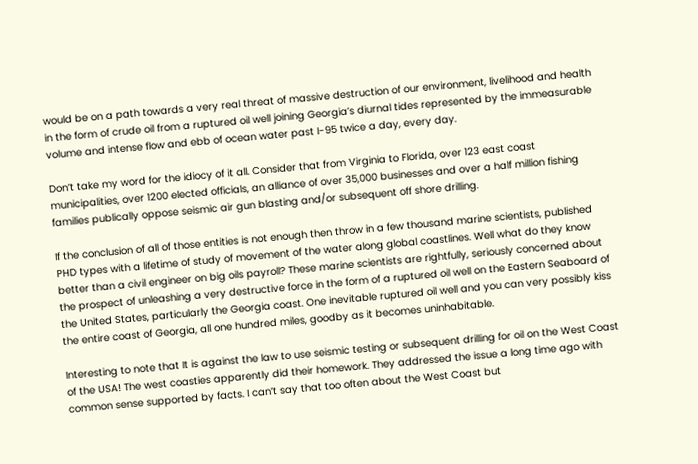would be on a path towards a very real threat of massive destruction of our environment, livelihood and health in the form of crude oil from a ruptured oil well joining Georgia’s diurnal tides represented by the immeasurable volume and intense flow and ebb of ocean water past I-95 twice a day, every day.

Don’t take my word for the idiocy of it all. Consider that from Virginia to Florida, over 123 east coast municipalities, over 1200 elected officials, an alliance of over 35,000 businesses and over a half million fishing families publically oppose seismic air gun blasting and/or subsequent off shore drilling.

If the conclusion of all of those entities is not enough then throw in a few thousand marine scientists, published PHD types with a lifetime of study of movement of the water along global coastlines. Well what do they know better than a civil engineer on big oils payroll? These marine scientists are rightfully, seriously concerned about the prospect of unleashing a very destructive force in the form of a ruptured oil well on the Eastern Seaboard of the United States, particularly the Georgia coast. One inevitable ruptured oil well and you can very possibly kiss the entire coast of Georgia, all one hundred miles, goodby as it becomes uninhabitable.

Interesting to note that It is against the law to use seismic testing or subsequent drilling for oil on the West Coast of the USA! The west coasties apparently did their homework. They addressed the issue a long time ago with common sense supported by facts. I can’t say that too often about the West Coast but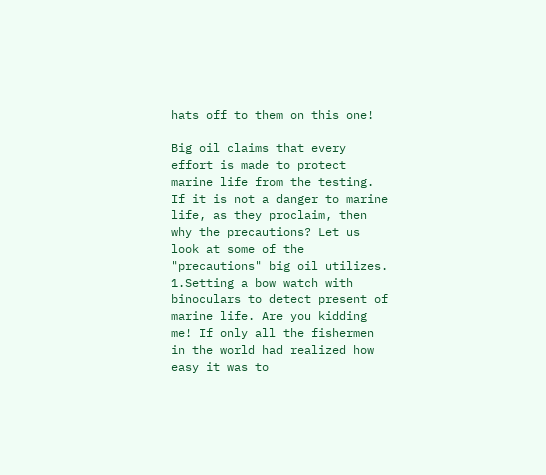hats off to them on this one!

Big oil claims that every effort is made to protect marine life from the testing. If it is not a danger to marine life, as they proclaim, then why the precautions? Let us look at some of the "precautions" big oil utilizes. 1.Setting a bow watch with binoculars to detect present of marine life. Are you kidding me! If only all the fishermen in the world had realized how easy it was to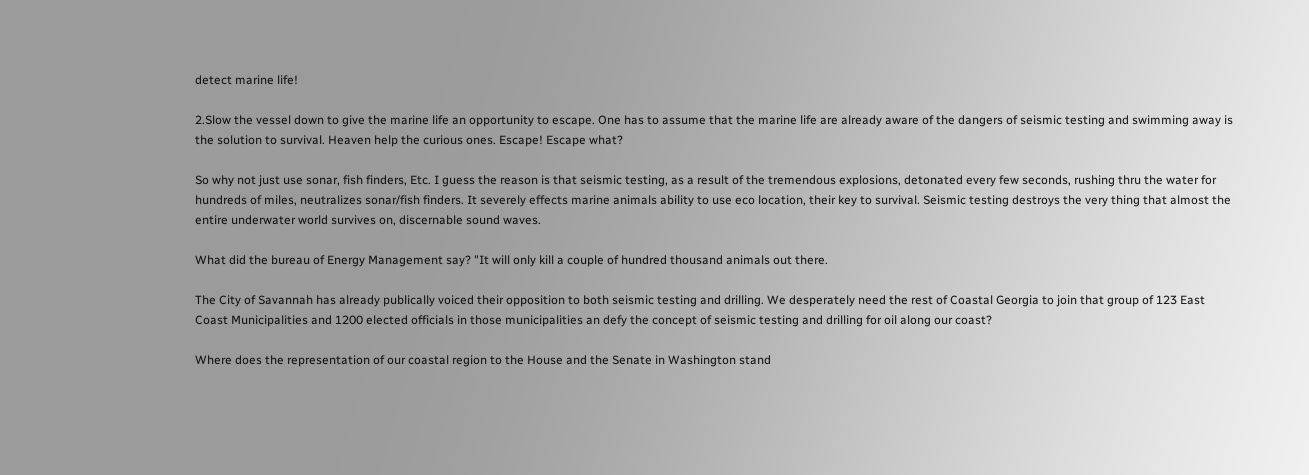detect marine life!

2.Slow the vessel down to give the marine life an opportunity to escape. One has to assume that the marine life are already aware of the dangers of seismic testing and swimming away is the solution to survival. Heaven help the curious ones. Escape! Escape what?

So why not just use sonar, fish finders, Etc. I guess the reason is that seismic testing, as a result of the tremendous explosions, detonated every few seconds, rushing thru the water for hundreds of miles, neutralizes sonar/fish finders. It severely effects marine animals ability to use eco location, their key to survival. Seismic testing destroys the very thing that almost the entire underwater world survives on, discernable sound waves.

What did the bureau of Energy Management say? "It will only kill a couple of hundred thousand animals out there.

The City of Savannah has already publically voiced their opposition to both seismic testing and drilling. We desperately need the rest of Coastal Georgia to join that group of 123 East Coast Municipalities and 1200 elected officials in those municipalities an defy the concept of seismic testing and drilling for oil along our coast?

Where does the representation of our coastal region to the House and the Senate in Washington stand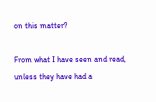on this matter?

From what I have seen and read, unless they have had a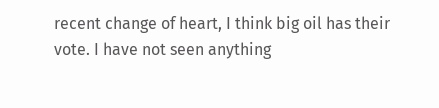recent change of heart, I think big oil has their vote. I have not seen anything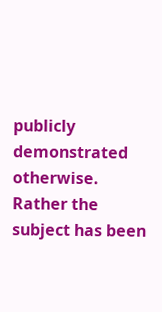publicly demonstrated otherwise. Rather the subject has been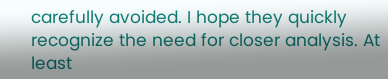carefully avoided. I hope they quickly recognize the need for closer analysis. At least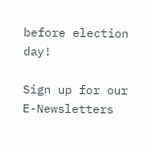before election day!

Sign up for our E-Newsletters